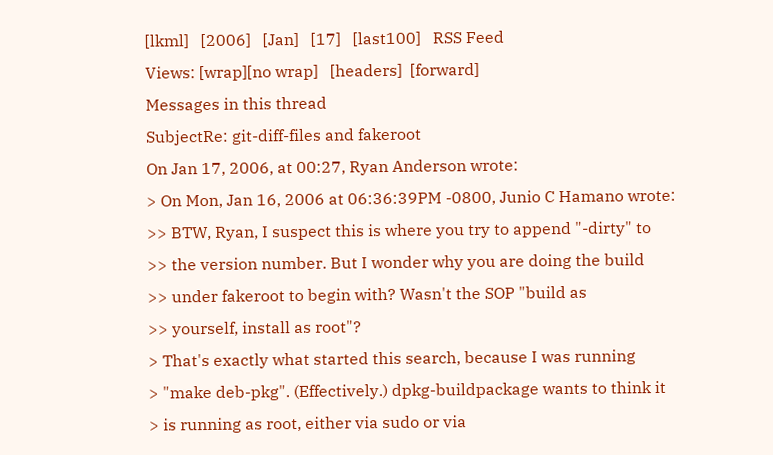[lkml]   [2006]   [Jan]   [17]   [last100]   RSS Feed
Views: [wrap][no wrap]   [headers]  [forward]
Messages in this thread
SubjectRe: git-diff-files and fakeroot
On Jan 17, 2006, at 00:27, Ryan Anderson wrote:
> On Mon, Jan 16, 2006 at 06:36:39PM -0800, Junio C Hamano wrote:
>> BTW, Ryan, I suspect this is where you try to append "-dirty" to
>> the version number. But I wonder why you are doing the build
>> under fakeroot to begin with? Wasn't the SOP "build as
>> yourself, install as root"?
> That's exactly what started this search, because I was running
> "make deb-pkg". (Effectively.) dpkg-buildpackage wants to think it
> is running as root, either via sudo or via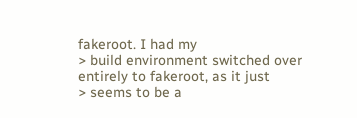fakeroot. I had my
> build environment switched over entirely to fakeroot, as it just
> seems to be a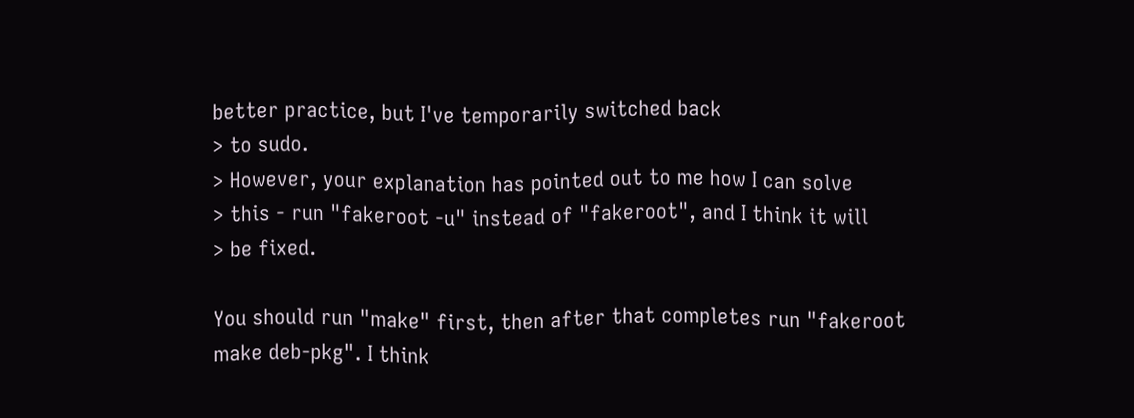better practice, but I've temporarily switched back
> to sudo.
> However, your explanation has pointed out to me how I can solve
> this - run "fakeroot -u" instead of "fakeroot", and I think it will
> be fixed.

You should run "make" first, then after that completes run "fakeroot
make deb-pkg". I think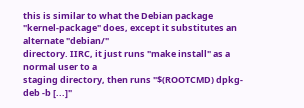this is similar to what the Debian package
"kernel-package" does, except it substitutes an alternate "debian/"
directory. IIRC, it just runs "make install" as a normal user to a
staging directory, then runs "$(ROOTCMD) dpkg-deb -b [...]"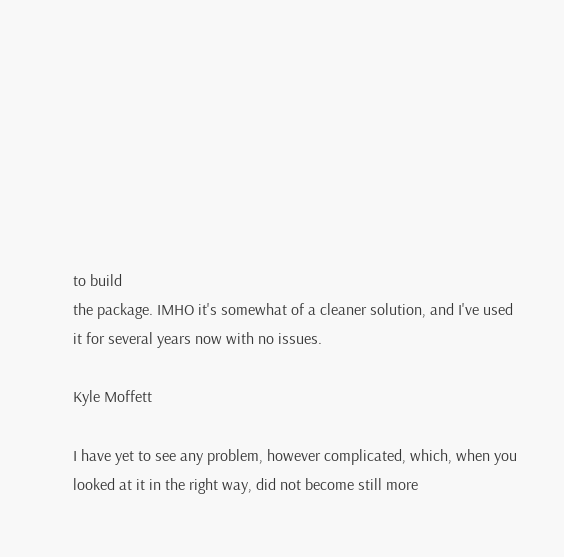to build
the package. IMHO it's somewhat of a cleaner solution, and I've used
it for several years now with no issues.

Kyle Moffett

I have yet to see any problem, however complicated, which, when you
looked at it in the right way, did not become still more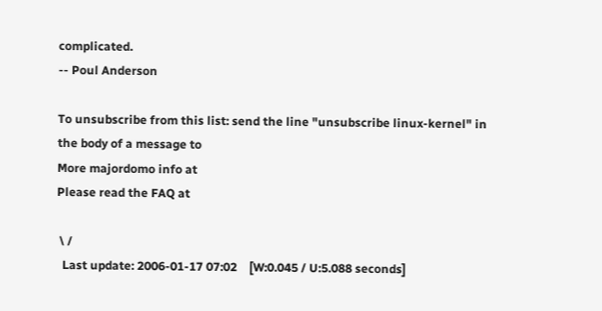complicated.
-- Poul Anderson

To unsubscribe from this list: send the line "unsubscribe linux-kernel" in
the body of a message to
More majordomo info at
Please read the FAQ at

 \ /
  Last update: 2006-01-17 07:02    [W:0.045 / U:5.088 seconds]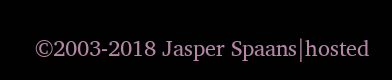©2003-2018 Jasper Spaans|hosted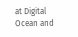at Digital Ocean and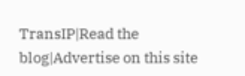TransIP|Read the blog|Advertise on this site